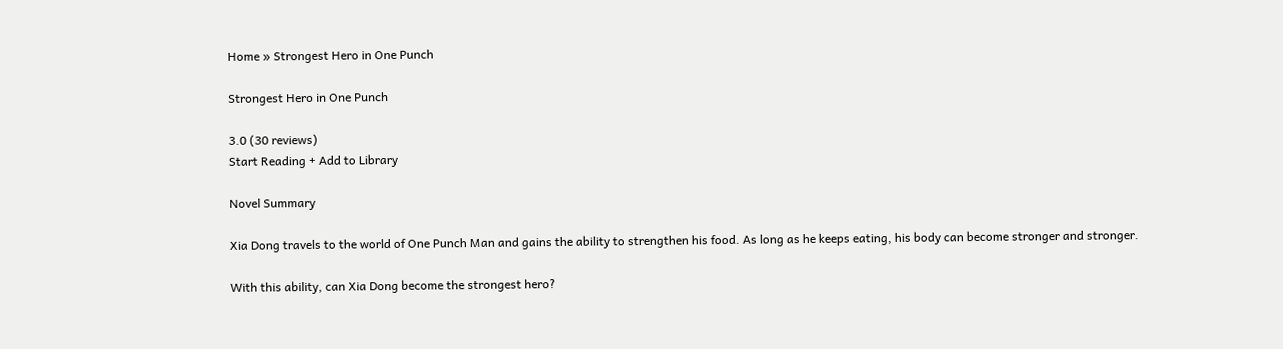Home » Strongest Hero in One Punch

Strongest Hero in One Punch

3.0 (30 reviews)
Start Reading + Add to Library

Novel Summary

Xia Dong travels to the world of One Punch Man and gains the ability to strengthen his food. As long as he keeps eating, his body can become stronger and stronger.

With this ability, can Xia Dong become the strongest hero?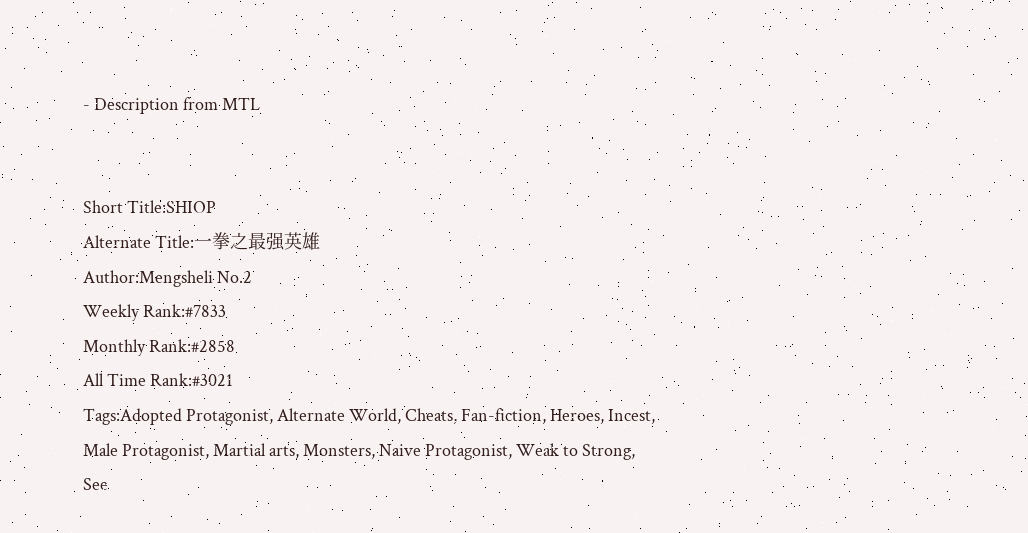- Description from MTL


Short Title:SHIOP
Alternate Title:一拳之最强英雄
Author:Mengsheli No.2
Weekly Rank:#7833
Monthly Rank:#2858
All Time Rank:#3021
Tags:Adopted Protagonist, Alternate World, Cheats, Fan-fiction, Heroes, Incest, Male Protagonist, Martial arts, Monsters, Naive Protagonist, Weak to Strong,
See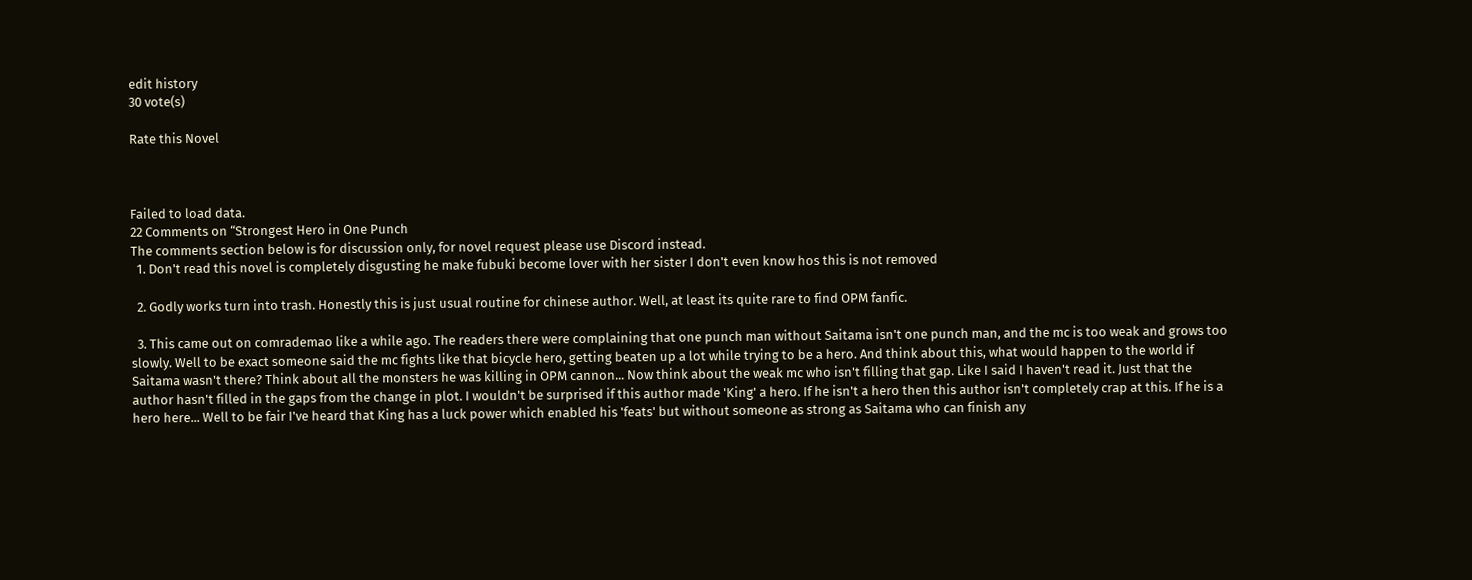edit history
30 vote(s)

Rate this Novel



Failed to load data.
22 Comments on “Strongest Hero in One Punch
The comments section below is for discussion only, for novel request please use Discord instead.
  1. Don't read this novel is completely disgusting he make fubuki become lover with her sister I don't even know hos this is not removed

  2. Godly works turn into trash. Honestly this is just usual routine for chinese author. Well, at least its quite rare to find OPM fanfic.

  3. This came out on comrademao like a while ago. The readers there were complaining that one punch man without Saitama isn't one punch man, and the mc is too weak and grows too slowly. Well to be exact someone said the mc fights like that bicycle hero, getting beaten up a lot while trying to be a hero. And think about this, what would happen to the world if Saitama wasn't there? Think about all the monsters he was killing in OPM cannon... Now think about the weak mc who isn't filling that gap. Like I said I haven't read it. Just that the author hasn't filled in the gaps from the change in plot. I wouldn't be surprised if this author made 'King' a hero. If he isn't a hero then this author isn't completely crap at this. If he is a hero here... Well to be fair I've heard that King has a luck power which enabled his 'feats' but without someone as strong as Saitama who can finish any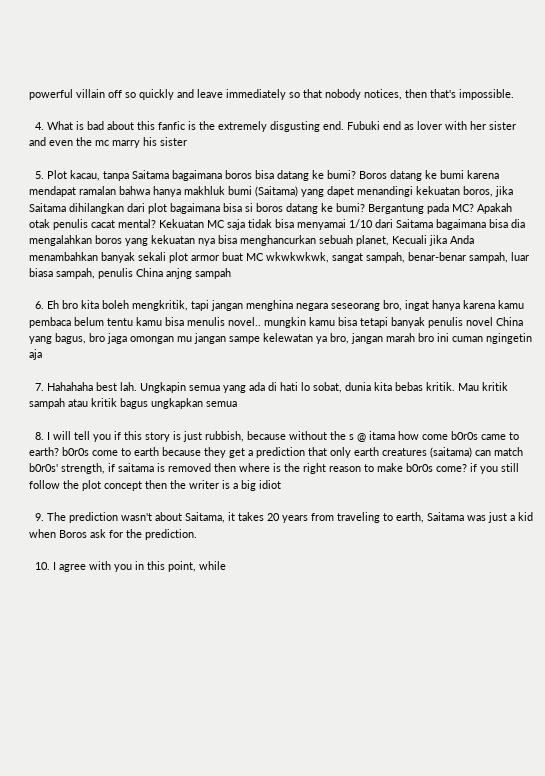powerful villain off so quickly and leave immediately so that nobody notices, then that's impossible.

  4. What is bad about this fanfic is the extremely disgusting end. Fubuki end as lover with her sister and even the mc marry his sister

  5. Plot kacau, tanpa Saitama bagaimana boros bisa datang ke bumi? Boros datang ke bumi karena mendapat ramalan bahwa hanya makhluk bumi (Saitama) yang dapet menandingi kekuatan boros, jika Saitama dihilangkan dari plot bagaimana bisa si boros datang ke bumi? Bergantung pada MC? Apakah otak penulis cacat mental? Kekuatan MC saja tidak bisa menyamai 1/10 dari Saitama bagaimana bisa dia mengalahkan boros yang kekuatan nya bisa menghancurkan sebuah planet, Kecuali jika Anda menambahkan banyak sekali plot armor buat MC wkwkwkwk, sangat sampah, benar-benar sampah, luar biasa sampah, penulis China anjng sampah

  6. Eh bro kita boleh mengkritik, tapi jangan menghina negara seseorang bro, ingat hanya karena kamu pembaca belum tentu kamu bisa menulis novel.. mungkin kamu bisa tetapi banyak penulis novel China yang bagus, bro jaga omongan mu jangan sampe kelewatan ya bro, jangan marah bro ini cuman ngingetin aja

  7. Hahahaha best lah. Ungkapin semua yang ada di hati lo sobat, dunia kita bebas kritik. Mau kritik sampah atau kritik bagus ungkapkan semua

  8. I will tell you if this story is just rubbish, because without the s @ itama how come b0r0s came to earth? b0r0s come to earth because they get a prediction that only earth creatures (saitama) can match b0r0s' strength, if saitama is removed then where is the right reason to make b0r0s come? if you still follow the plot concept then the writer is a big idiot

  9. The prediction wasn't about Saitama, it takes 20 years from traveling to earth, Saitama was just a kid when Boros ask for the prediction.

  10. I agree with you in this point, while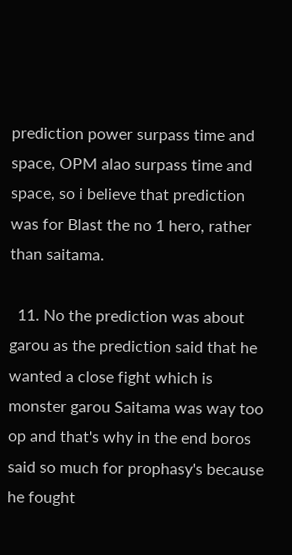prediction power surpass time and space, OPM alao surpass time and space, so i believe that prediction was for Blast the no 1 hero, rather than saitama.

  11. No the prediction was about garou as the prediction said that he wanted a close fight which is monster garou Saitama was way too op and that's why in the end boros said so much for prophasy's because he fought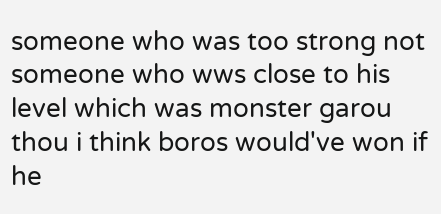someone who was too strong not someone who wws close to his level which was monster garou thou i think boros would've won if he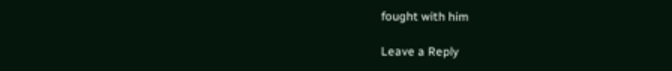fought with him

Leave a Reply